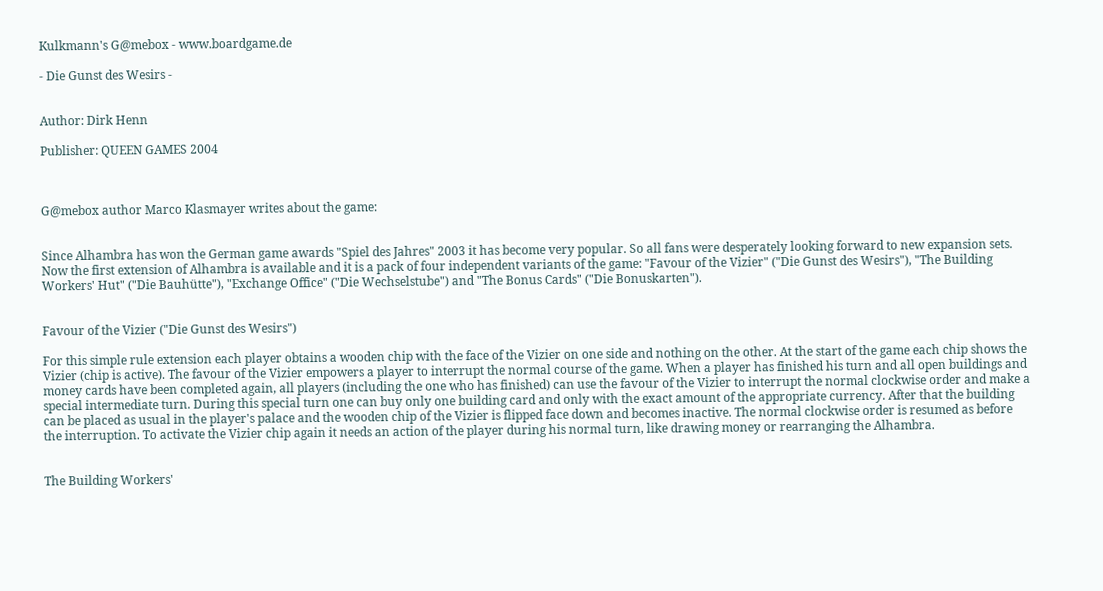Kulkmann's G@mebox - www.boardgame.de

- Die Gunst des Wesirs -


Author: Dirk Henn

Publisher: QUEEN GAMES 2004



G@mebox author Marco Klasmayer writes about the game:


Since Alhambra has won the German game awards "Spiel des Jahres" 2003 it has become very popular. So all fans were desperately looking forward to new expansion sets. Now the first extension of Alhambra is available and it is a pack of four independent variants of the game: "Favour of the Vizier" ("Die Gunst des Wesirs"), "The Building Workers' Hut" ("Die Bauhütte"), "Exchange Office" ("Die Wechselstube") and "The Bonus Cards" ("Die Bonuskarten").


Favour of the Vizier ("Die Gunst des Wesirs")

For this simple rule extension each player obtains a wooden chip with the face of the Vizier on one side and nothing on the other. At the start of the game each chip shows the Vizier (chip is active). The favour of the Vizier empowers a player to interrupt the normal course of the game. When a player has finished his turn and all open buildings and money cards have been completed again, all players (including the one who has finished) can use the favour of the Vizier to interrupt the normal clockwise order and make a special intermediate turn. During this special turn one can buy only one building card and only with the exact amount of the appropriate currency. After that the building can be placed as usual in the player's palace and the wooden chip of the Vizier is flipped face down and becomes inactive. The normal clockwise order is resumed as before the interruption. To activate the Vizier chip again it needs an action of the player during his normal turn, like drawing money or rearranging the Alhambra.


The Building Workers'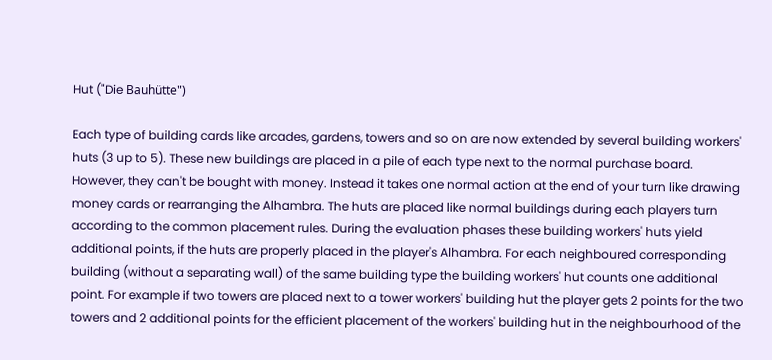Hut ("Die Bauhütte")

Each type of building cards like arcades, gardens, towers and so on are now extended by several building workers' huts (3 up to 5). These new buildings are placed in a pile of each type next to the normal purchase board. However, they can't be bought with money. Instead it takes one normal action at the end of your turn like drawing money cards or rearranging the Alhambra. The huts are placed like normal buildings during each players turn according to the common placement rules. During the evaluation phases these building workers' huts yield additional points, if the huts are properly placed in the player's Alhambra. For each neighboured corresponding building (without a separating wall) of the same building type the building workers' hut counts one additional point. For example if two towers are placed next to a tower workers' building hut the player gets 2 points for the two towers and 2 additional points for the efficient placement of the workers' building hut in the neighbourhood of the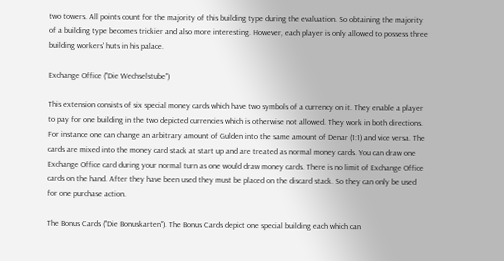two towers. All points count for the majority of this building type during the evaluation. So obtaining the majority of a building type becomes trickier and also more interesting. However, each player is only allowed to possess three building workers' huts in his palace.

Exchange Office ("Die Wechselstube")

This extension consists of six special money cards which have two symbols of a currency on it. They enable a player to pay for one building in the two depicted currencies which is otherwise not allowed. They work in both directions. For instance one can change an arbitrary amount of Gulden into the same amount of Denar (1:1) and vice versa. The cards are mixed into the money card stack at start up and are treated as normal money cards. You can draw one Exchange Office card during your normal turn as one would draw money cards. There is no limit of Exchange Office cards on the hand. After they have been used they must be placed on the discard stack. So they can only be used for one purchase action.

The Bonus Cards ("Die Bonuskarten"). The Bonus Cards depict one special building each which can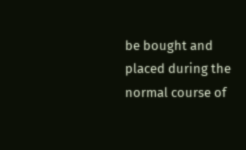be bought and placed during the normal course of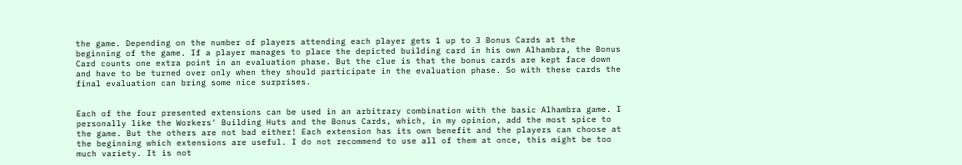the game. Depending on the number of players attending each player gets 1 up to 3 Bonus Cards at the beginning of the game. If a player manages to place the depicted building card in his own Alhambra, the Bonus Card counts one extra point in an evaluation phase. But the clue is that the bonus cards are kept face down and have to be turned over only when they should participate in the evaluation phase. So with these cards the final evaluation can bring some nice surprises.


Each of the four presented extensions can be used in an arbitrary combination with the basic Alhambra game. I personally like the Workers' Building Huts and the Bonus Cards, which, in my opinion, add the most spice to the game. But the others are not bad either! Each extension has its own benefit and the players can choose at the beginning which extensions are useful. I do not recommend to use all of them at once, this might be too much variety. It is not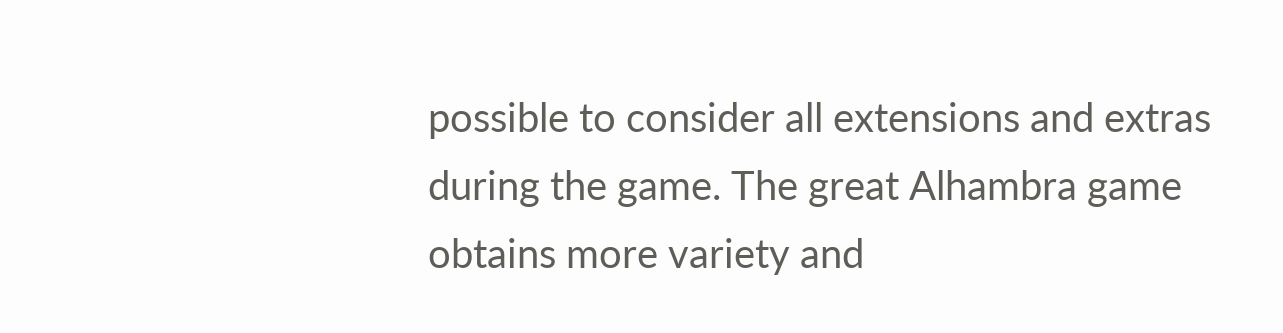possible to consider all extensions and extras during the game. The great Alhambra game obtains more variety and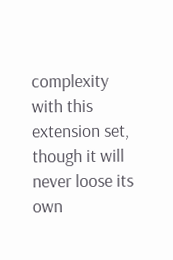complexity with this extension set, though it will never loose its own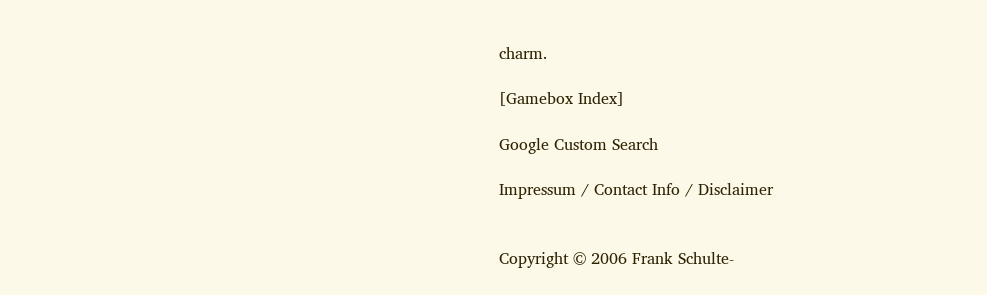charm.

[Gamebox Index]

Google Custom Search

Impressum / Contact Info / Disclaimer


Copyright © 2006 Frank Schulte-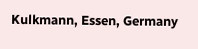Kulkmann, Essen, Germany